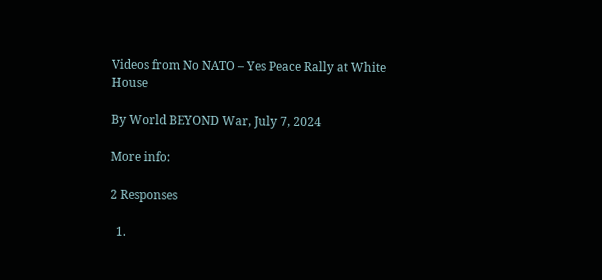Videos from No NATO – Yes Peace Rally at White House

By World BEYOND War, July 7, 2024

More info:

2 Responses

  1.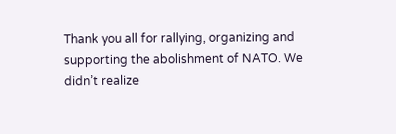Thank you all for rallying, organizing and supporting the abolishment of NATO. We didn’t realize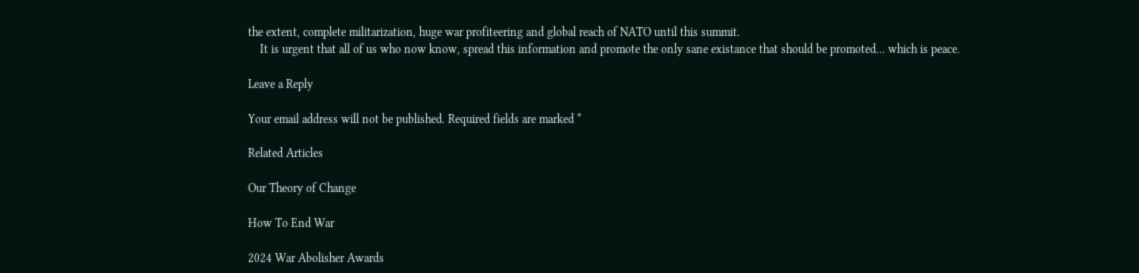the extent, complete militarization, huge war profiteering and global reach of NATO until this summit.
    It is urgent that all of us who now know, spread this information and promote the only sane existance that should be promoted… which is peace.

Leave a Reply

Your email address will not be published. Required fields are marked *

Related Articles

Our Theory of Change

How To End War

2024 War Abolisher Awards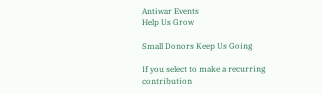Antiwar Events
Help Us Grow

Small Donors Keep Us Going

If you select to make a recurring contribution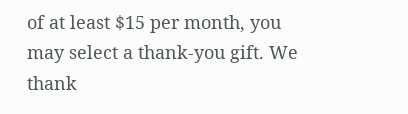of at least $15 per month, you may select a thank-you gift. We thank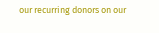our recurring donors on our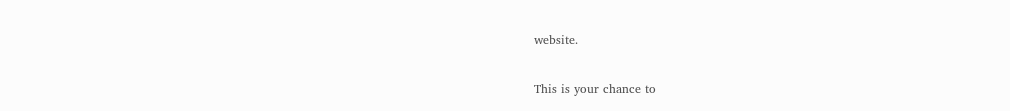website.

This is your chance to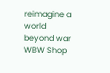reimagine a world beyond war
WBW Shop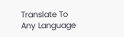Translate To Any Language